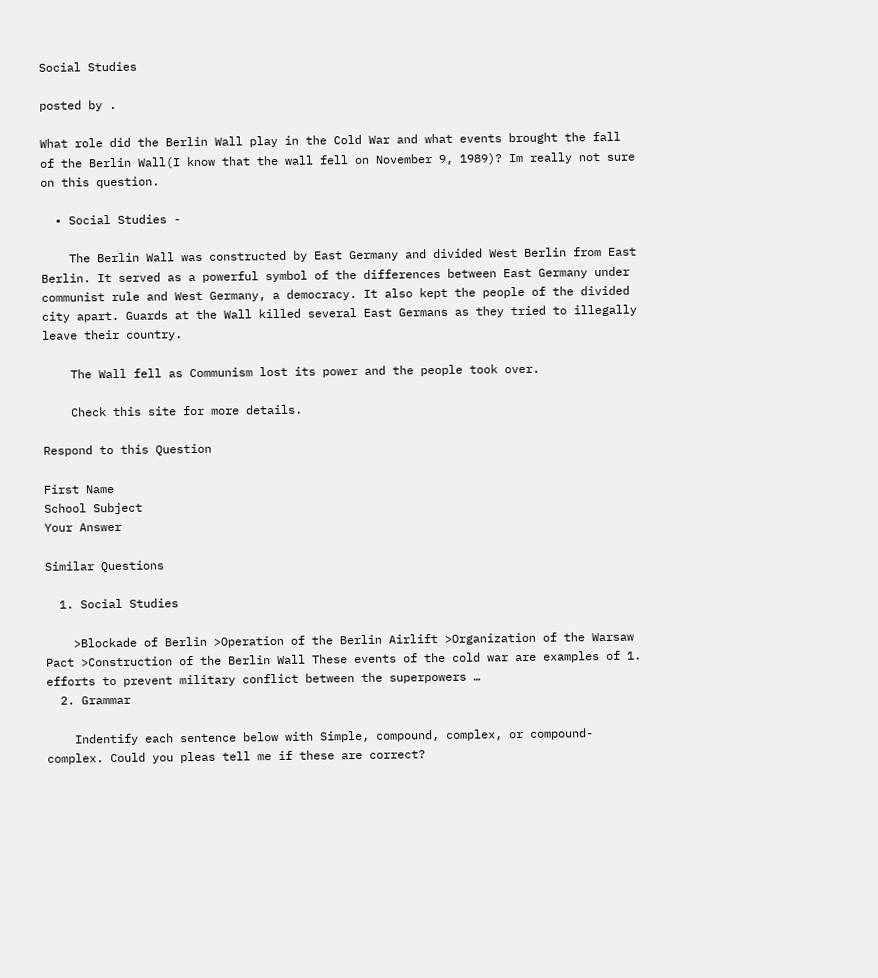Social Studies

posted by .

What role did the Berlin Wall play in the Cold War and what events brought the fall of the Berlin Wall(I know that the wall fell on November 9, 1989)? Im really not sure on this question.

  • Social Studies -

    The Berlin Wall was constructed by East Germany and divided West Berlin from East Berlin. It served as a powerful symbol of the differences between East Germany under communist rule and West Germany, a democracy. It also kept the people of the divided city apart. Guards at the Wall killed several East Germans as they tried to illegally leave their country.

    The Wall fell as Communism lost its power and the people took over.

    Check this site for more details.

Respond to this Question

First Name
School Subject
Your Answer

Similar Questions

  1. Social Studies

    >Blockade of Berlin >Operation of the Berlin Airlift >Organization of the Warsaw Pact >Construction of the Berlin Wall These events of the cold war are examples of 1. efforts to prevent military conflict between the superpowers …
  2. Grammar

    Indentify each sentence below with Simple, compound, complex, or compound-complex. Could you pleas tell me if these are correct?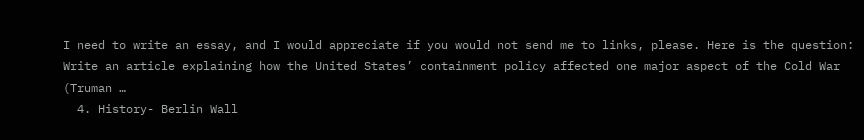I need to write an essay, and I would appreciate if you would not send me to links, please. Here is the question: Write an article explaining how the United States’ containment policy affected one major aspect of the Cold War (Truman …
  4. History- Berlin Wall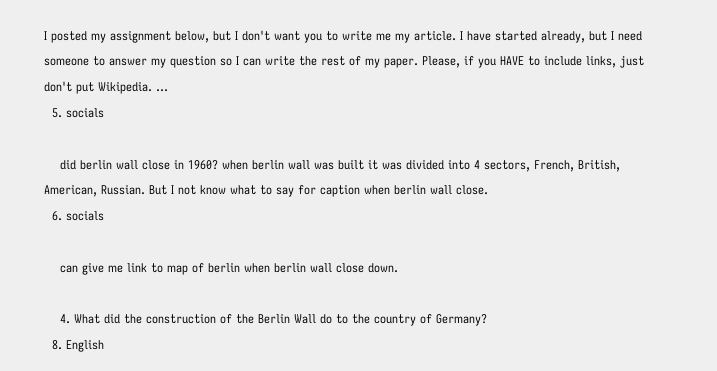I posted my assignment below, but I don't want you to write me my article. I have started already, but I need someone to answer my question so I can write the rest of my paper. Please, if you HAVE to include links, just don't put Wikipedia. …
  5. socials

    did berlin wall close in 1960? when berlin wall was built it was divided into 4 sectors, French, British, American, Russian. But I not know what to say for caption when berlin wall close.
  6. socials

    can give me link to map of berlin when berlin wall close down.

    4. What did the construction of the Berlin Wall do to the country of Germany?
  8. English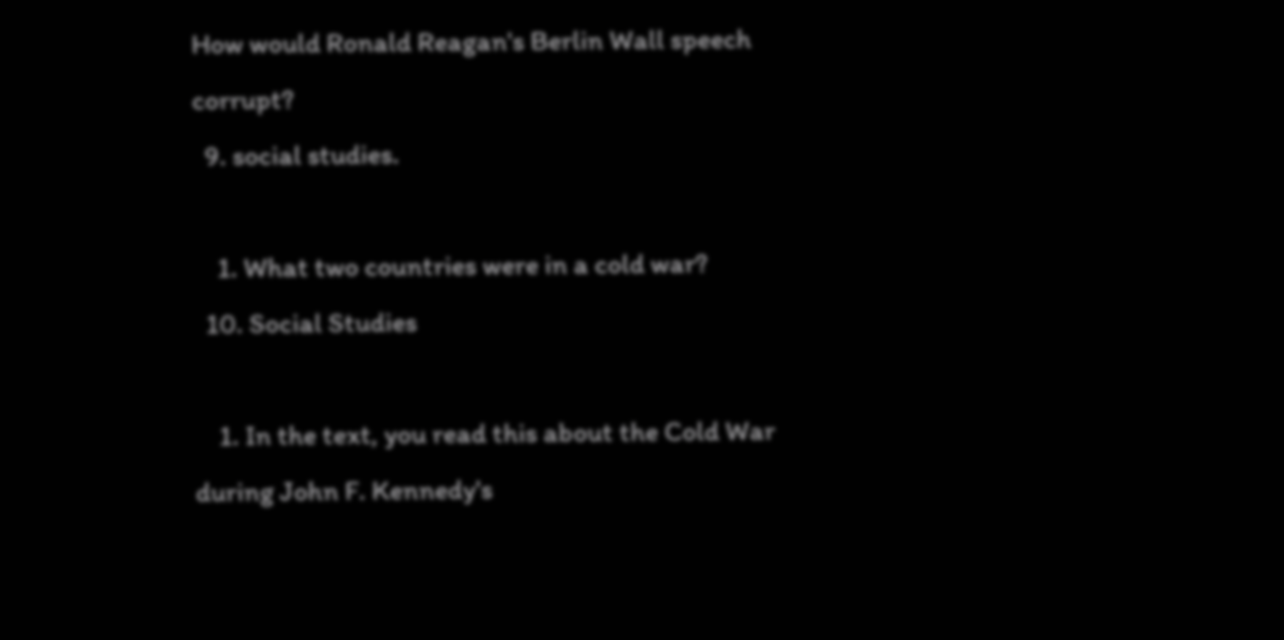How would Ronald Reagan's Berlin Wall speech corrupt?
  9. social studies.

    1. What two countries were in a cold war?
  10. Social Studies

    1. In the text, you read this about the Cold War during John F. Kennedy's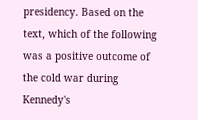presidency. Based on the text, which of the following was a positive outcome of the cold war during Kennedy's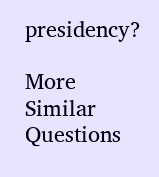presidency?

More Similar Questions